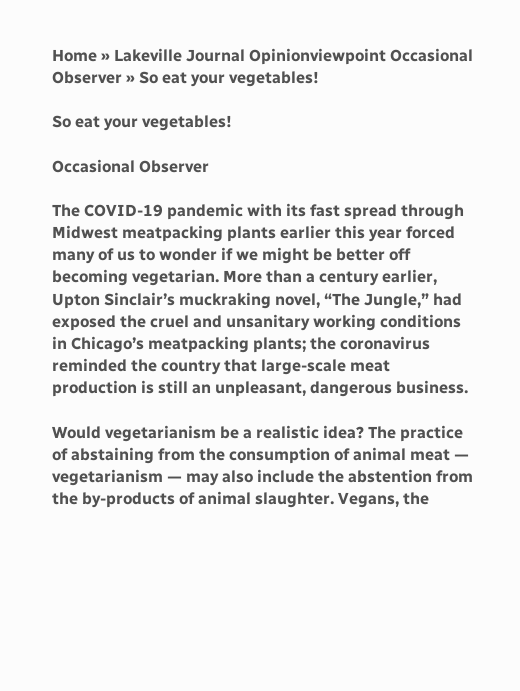Home » Lakeville Journal Opinionviewpoint Occasional Observer » So eat your vegetables!

So eat your vegetables!

Occasional Observer

The COVID-19 pandemic with its fast spread through Midwest meatpacking plants earlier this year forced many of us to wonder if we might be better off becoming vegetarian. More than a century earlier, Upton Sinclair’s muckraking novel, “The Jungle,” had exposed the cruel and unsanitary working conditions in Chicago’s meatpacking plants; the coronavirus reminded the country that large-scale meat production is still an unpleasant, dangerous business.

Would vegetarianism be a realistic idea? The practice of abstaining from the consumption of animal meat — vegetarianism — may also include the abstention from the by-products of animal slaughter. Vegans, the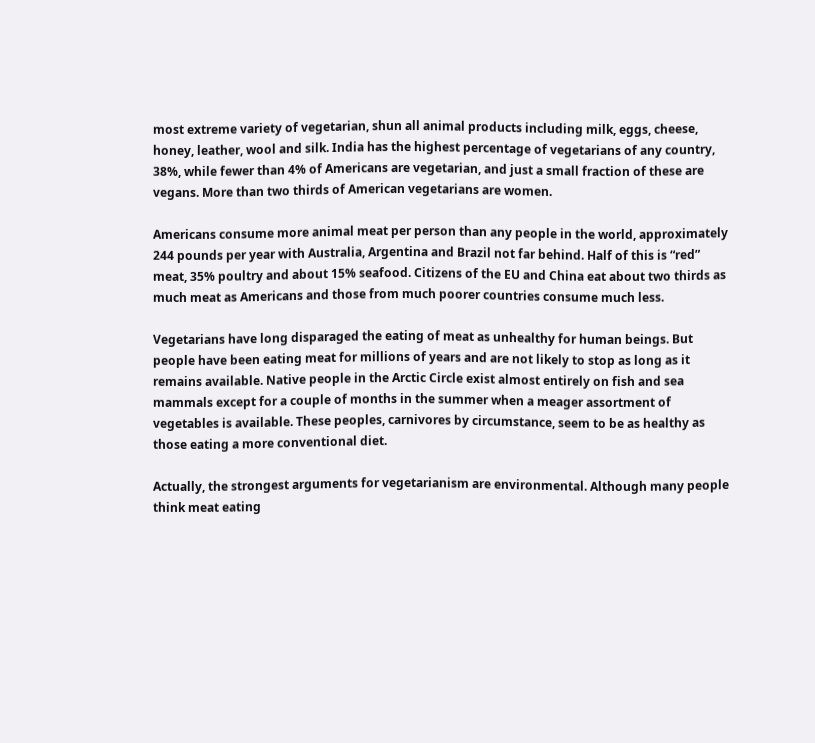most extreme variety of vegetarian, shun all animal products including milk, eggs, cheese, honey, leather, wool and silk. India has the highest percentage of vegetarians of any country, 38%, while fewer than 4% of Americans are vegetarian, and just a small fraction of these are vegans. More than two thirds of American vegetarians are women.

Americans consume more animal meat per person than any people in the world, approximately 244 pounds per year with Australia, Argentina and Brazil not far behind. Half of this is “red” meat, 35% poultry and about 15% seafood. Citizens of the EU and China eat about two thirds as much meat as Americans and those from much poorer countries consume much less.

Vegetarians have long disparaged the eating of meat as unhealthy for human beings. But people have been eating meat for millions of years and are not likely to stop as long as it remains available. Native people in the Arctic Circle exist almost entirely on fish and sea mammals except for a couple of months in the summer when a meager assortment of vegetables is available. These peoples, carnivores by circumstance, seem to be as healthy as those eating a more conventional diet.

Actually, the strongest arguments for vegetarianism are environmental. Although many people think meat eating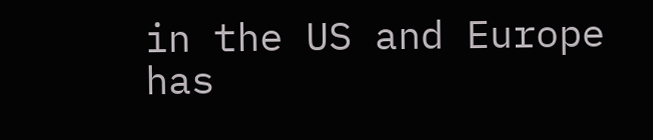in the US and Europe has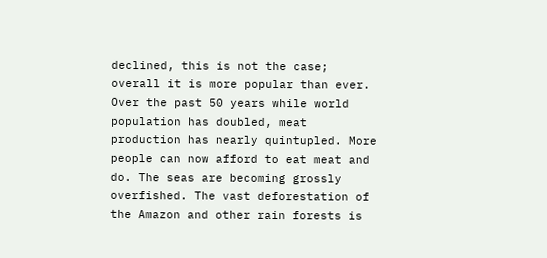declined, this is not the case; overall it is more popular than ever. Over the past 50 years while world population has doubled, meat production has nearly quintupled. More people can now afford to eat meat and do. The seas are becoming grossly overfished. The vast deforestation of the Amazon and other rain forests is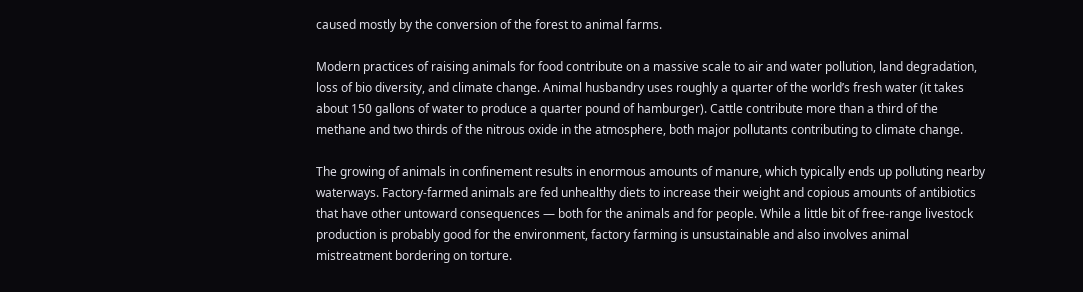caused mostly by the conversion of the forest to animal farms.

Modern practices of raising animals for food contribute on a massive scale to air and water pollution, land degradation, loss of bio diversity, and climate change. Animal husbandry uses roughly a quarter of the world’s fresh water (it takes about 150 gallons of water to produce a quarter pound of hamburger). Cattle contribute more than a third of the methane and two thirds of the nitrous oxide in the atmosphere, both major pollutants contributing to climate change.

The growing of animals in confinement results in enormous amounts of manure, which typically ends up polluting nearby waterways. Factory-farmed animals are fed unhealthy diets to increase their weight and copious amounts of antibiotics that have other untoward consequences — both for the animals and for people. While a little bit of free-range livestock production is probably good for the environment, factory farming is unsustainable and also involves animal mistreatment bordering on torture.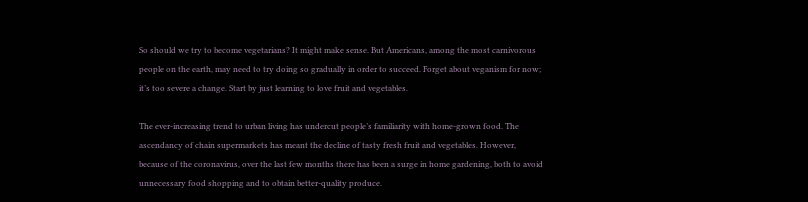So should we try to become vegetarians? It might make sense. But Americans, among the most carnivorous people on the earth, may need to try doing so gradually in order to succeed. Forget about veganism for now; it’s too severe a change. Start by just learning to love fruit and vegetables.

The ever-increasing trend to urban living has undercut people’s familiarity with home-grown food. The ascendancy of chain supermarkets has meant the decline of tasty fresh fruit and vegetables. However, because of the coronavirus, over the last few months there has been a surge in home gardening, both to avoid unnecessary food shopping and to obtain better-quality produce.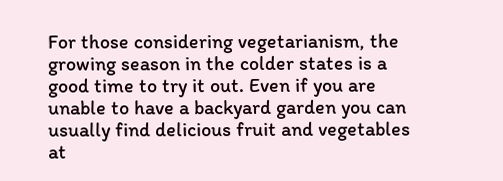For those considering vegetarianism, the growing season in the colder states is a good time to try it out. Even if you are unable to have a backyard garden you can usually find delicious fruit and vegetables at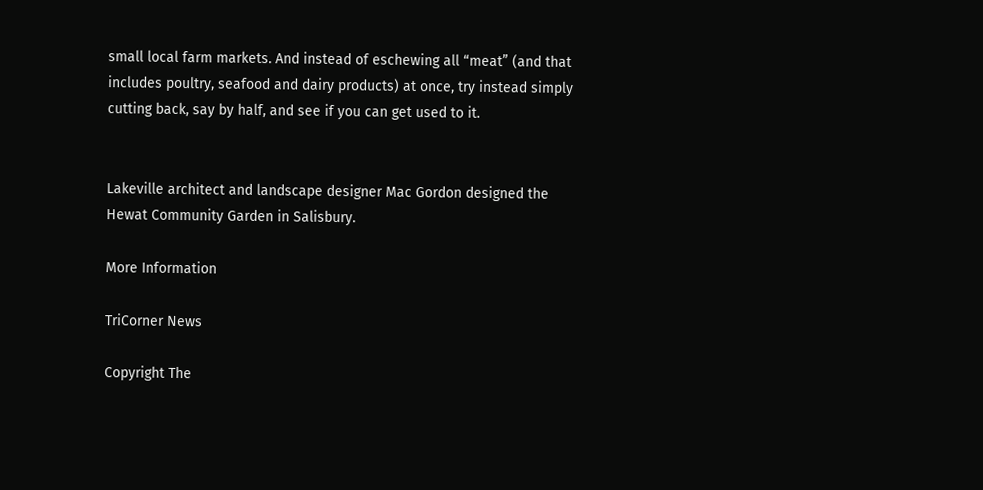small local farm markets. And instead of eschewing all “meat” (and that includes poultry, seafood and dairy products) at once, try instead simply cutting back, say by half, and see if you can get used to it.


Lakeville architect and landscape designer Mac Gordon designed the Hewat Community Garden in Salisbury.

More Information

TriCorner News

Copyright The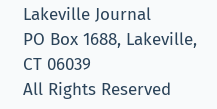Lakeville Journal
PO Box 1688, Lakeville, CT 06039
All Rights Reserved